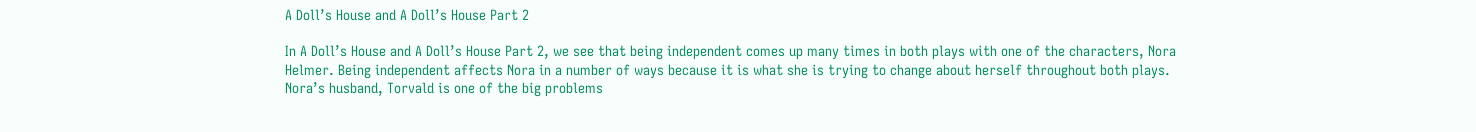A Doll’s House and A Doll’s House Part 2

In A Doll’s House and A Doll’s House Part 2, we see that being independent comes up many times in both plays with one of the characters, Nora Helmer. Being independent affects Nora in a number of ways because it is what she is trying to change about herself throughout both plays. Nora’s husband, Torvald is one of the big problems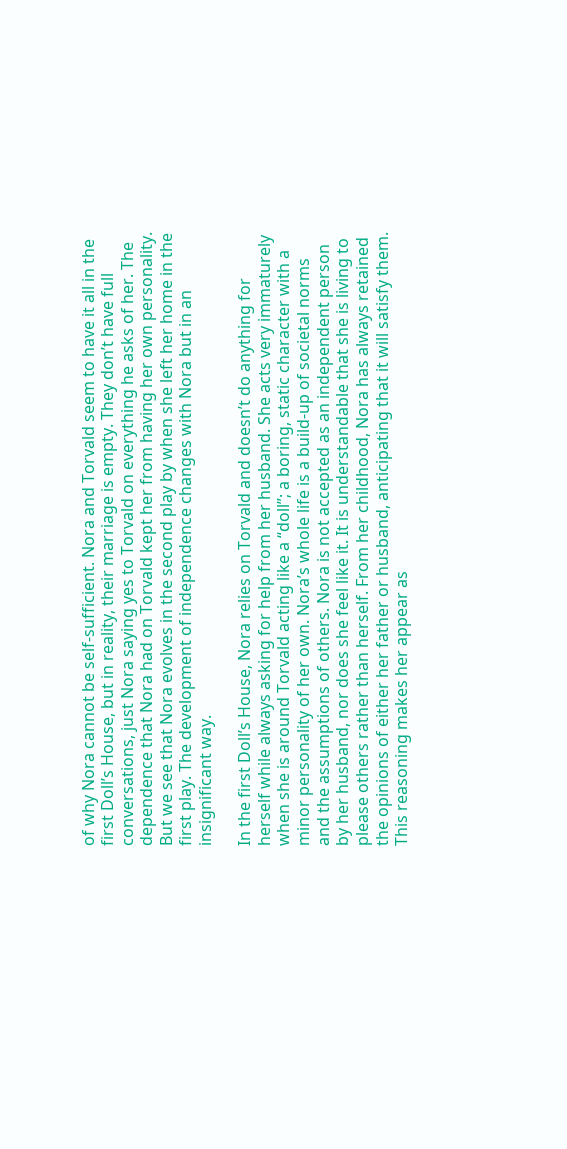of why Nora cannot be self-sufficient. Nora and Torvald seem to have it all in the first Doll’s House, but in reality, their marriage is empty. They don’t have full conversations, just Nora saying yes to Torvald on everything he asks of her. The dependence that Nora had on Torvald kept her from having her own personality. But we see that Nora evolves in the second play by when she left her home in the first play. The development of independence changes with Nora but in an insignificant way.

In the first Doll’s House, Nora relies on Torvald and doesn’t do anything for herself while always asking for help from her husband. She acts very immaturely when she is around Torvald acting like a “doll”; a boring, static character with a minor personality of her own. Nora’s whole life is a build-up of societal norms and the assumptions of others. Nora is not accepted as an independent person by her husband, nor does she feel like it. It is understandable that she is living to please others rather than herself. From her childhood, Nora has always retained the opinions of either her father or husband, anticipating that it will satisfy them. This reasoning makes her appear as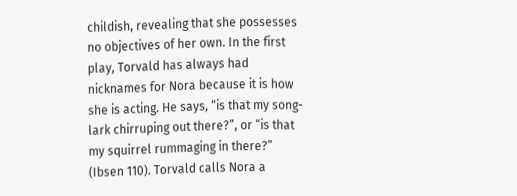childish, revealing that she possesses no objectives of her own. In the first play, Torvald has always had nicknames for Nora because it is how she is acting. He says, “is that my song-lark chirruping out there?”, or “is that my squirrel rummaging in there?” (Ibsen 110). Torvald calls Nora a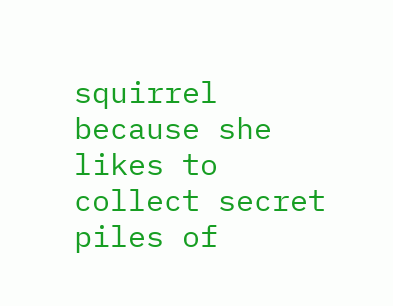squirrel because she likes to collect secret piles of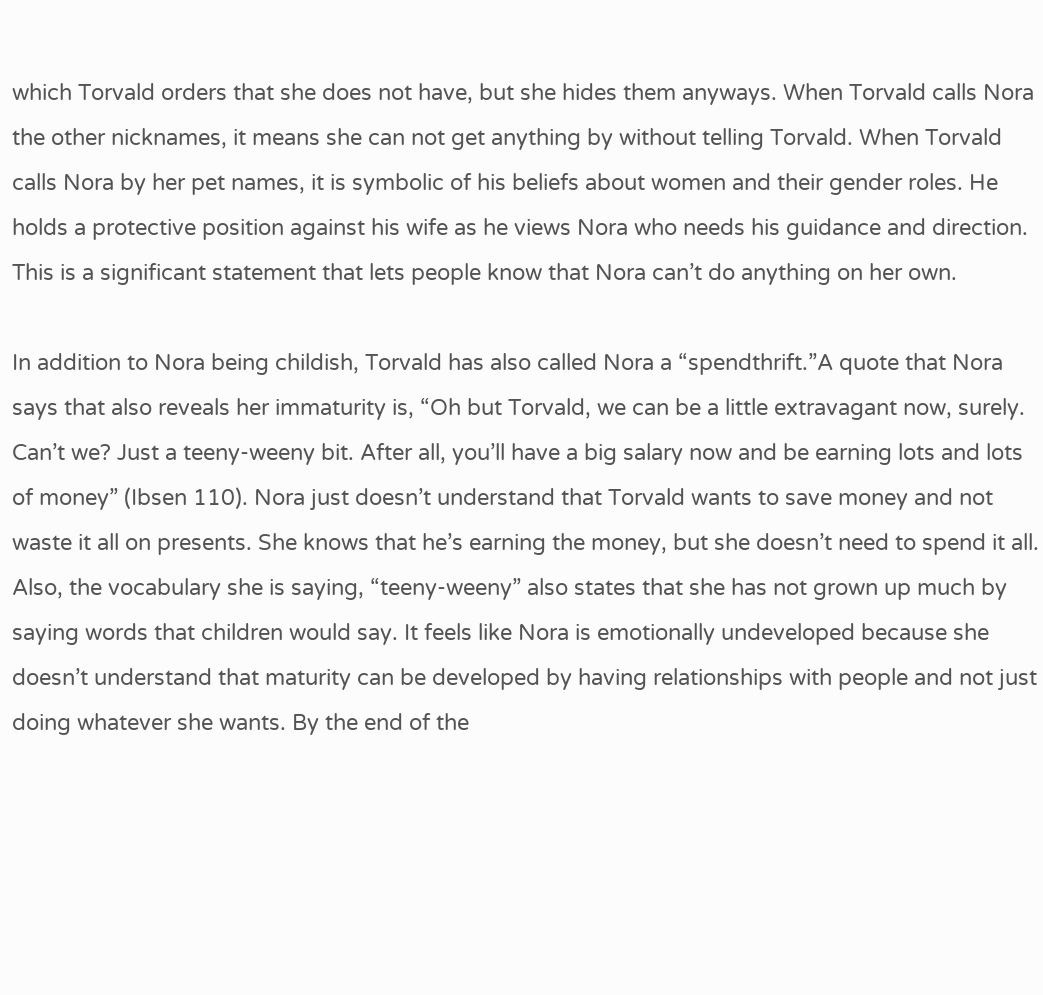which Torvald orders that she does not have, but she hides them anyways. When Torvald calls Nora the other nicknames, it means she can not get anything by without telling Torvald. When Torvald calls Nora by her pet names, it is symbolic of his beliefs about women and their gender roles. He holds a protective position against his wife as he views Nora who needs his guidance and direction. This is a significant statement that lets people know that Nora can’t do anything on her own.

In addition to Nora being childish, Torvald has also called Nora a “spendthrift.”A quote that Nora says that also reveals her immaturity is, “Oh but Torvald, we can be a little extravagant now, surely. Can’t we? Just a teeny-weeny bit. After all, you’ll have a big salary now and be earning lots and lots of money” (Ibsen 110). Nora just doesn’t understand that Torvald wants to save money and not waste it all on presents. She knows that he’s earning the money, but she doesn’t need to spend it all. Also, the vocabulary she is saying, “teeny-weeny” also states that she has not grown up much by saying words that children would say. It feels like Nora is emotionally undeveloped because she doesn’t understand that maturity can be developed by having relationships with people and not just doing whatever she wants. By the end of the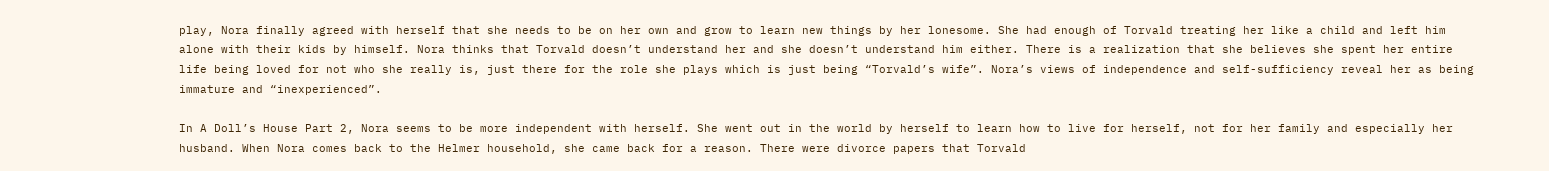play, Nora finally agreed with herself that she needs to be on her own and grow to learn new things by her lonesome. She had enough of Torvald treating her like a child and left him alone with their kids by himself. Nora thinks that Torvald doesn’t understand her and she doesn’t understand him either. There is a realization that she believes she spent her entire life being loved for not who she really is, just there for the role she plays which is just being “Torvald’s wife”. Nora’s views of independence and self-sufficiency reveal her as being immature and “inexperienced”.

In A Doll’s House Part 2, Nora seems to be more independent with herself. She went out in the world by herself to learn how to live for herself, not for her family and especially her husband. When Nora comes back to the Helmer household, she came back for a reason. There were divorce papers that Torvald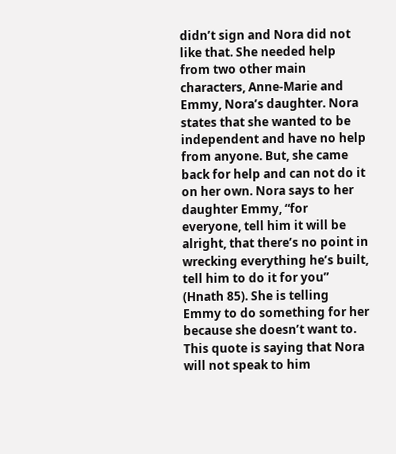didn’t sign and Nora did not like that. She needed help from two other main characters, Anne-Marie and Emmy, Nora’s daughter. Nora states that she wanted to be independent and have no help from anyone. But, she came back for help and can not do it on her own. Nora says to her daughter Emmy, “for everyone, tell him it will be alright, that there’s no point in wrecking everything he’s built, tell him to do it for you” (Hnath 85). She is telling Emmy to do something for her because she doesn’t want to. This quote is saying that Nora will not speak to him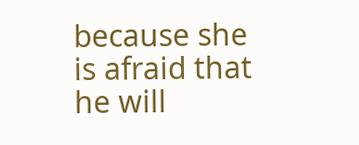because she is afraid that he will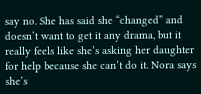say no. She has said she “changed” and doesn’t want to get it any drama, but it really feels like she’s asking her daughter for help because she can’t do it. Nora says she’s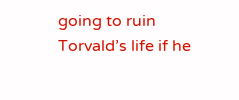going to ruin Torvald’s life if he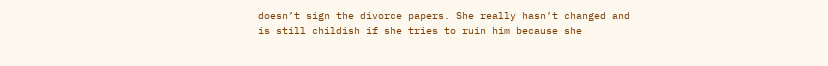doesn’t sign the divorce papers. She really hasn’t changed and is still childish if she tries to ruin him because she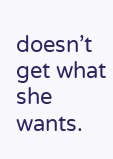doesn’t get what she wants.